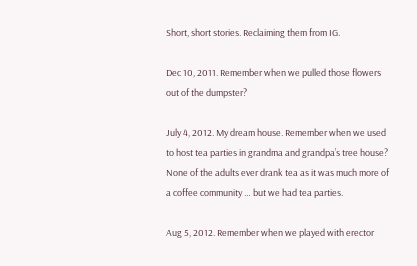Short, short stories. Reclaiming them from IG.

Dec 10, 2011. Remember when we pulled those flowers out of the dumpster?

July 4, 2012. My dream house. Remember when we used to host tea parties in grandma and grandpa’s tree house? None of the adults ever drank tea as it was much more of a coffee community … but we had tea parties.

Aug 5, 2012. Remember when we played with erector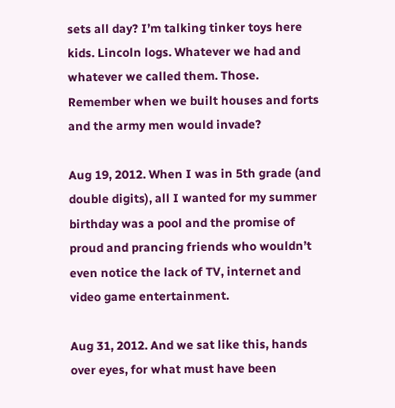sets all day? I’m talking tinker toys here kids. Lincoln logs. Whatever we had and whatever we called them. Those. Remember when we built houses and forts and the army men would invade?

Aug 19, 2012. When I was in 5th grade (and double digits), all I wanted for my summer birthday was a pool and the promise of proud and prancing friends who wouldn’t even notice the lack of TV, internet and video game entertainment.

Aug 31, 2012. And we sat like this, hands over eyes, for what must have been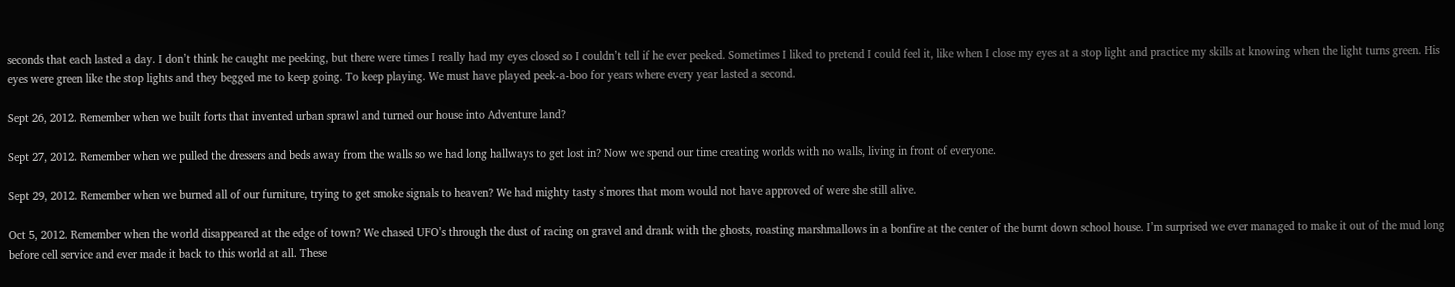seconds that each lasted a day. I don’t think he caught me peeking, but there were times I really had my eyes closed so I couldn’t tell if he ever peeked. Sometimes I liked to pretend I could feel it, like when I close my eyes at a stop light and practice my skills at knowing when the light turns green. His eyes were green like the stop lights and they begged me to keep going. To keep playing. We must have played peek-a-boo for years where every year lasted a second.

Sept 26, 2012. Remember when we built forts that invented urban sprawl and turned our house into Adventure land?

Sept 27, 2012. Remember when we pulled the dressers and beds away from the walls so we had long hallways to get lost in? Now we spend our time creating worlds with no walls, living in front of everyone.

Sept 29, 2012. Remember when we burned all of our furniture, trying to get smoke signals to heaven? We had mighty tasty s’mores that mom would not have approved of were she still alive.

Oct 5, 2012. Remember when the world disappeared at the edge of town? We chased UFO’s through the dust of racing on gravel and drank with the ghosts, roasting marshmallows in a bonfire at the center of the burnt down school house. I’m surprised we ever managed to make it out of the mud long before cell service and ever made it back to this world at all. These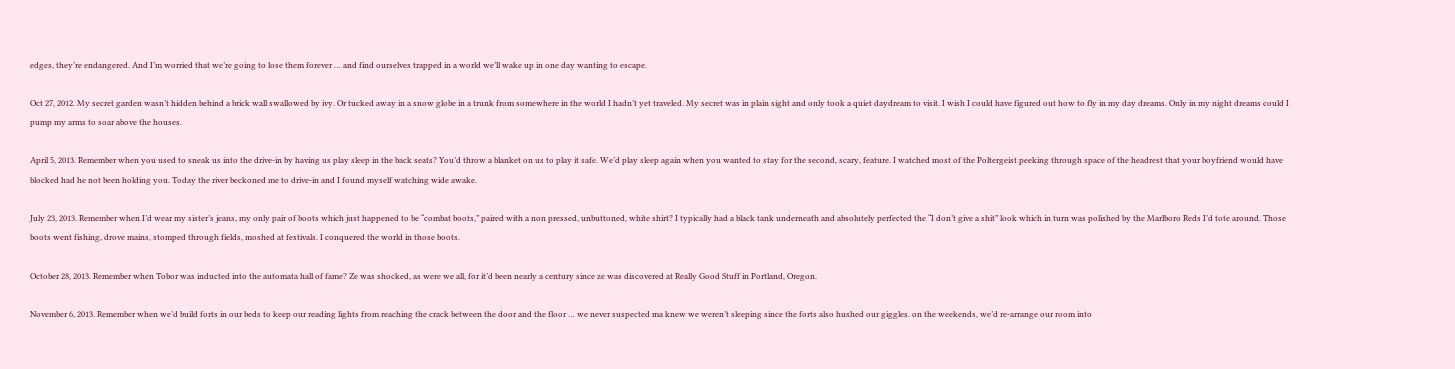edges, they’re endangered. And I’m worried that we’re going to lose them forever … and find ourselves trapped in a world we’ll wake up in one day wanting to escape.

Oct 27, 2012. My secret garden wasn’t hidden behind a brick wall swallowed by ivy. Or tucked away in a snow globe in a trunk from somewhere in the world I hadn’t yet traveled. My secret was in plain sight and only took a quiet daydream to visit. I wish I could have figured out how to fly in my day dreams. Only in my night dreams could I pump my arms to soar above the houses.

April 5, 2013. Remember when you used to sneak us into the drive-in by having us play sleep in the back seats? You’d throw a blanket on us to play it safe. We’d play sleep again when you wanted to stay for the second, scary, feature. I watched most of the Poltergeist peeking through space of the headrest that your boyfriend would have blocked had he not been holding you. Today the river beckoned me to drive-in and I found myself watching wide awake.

July 23, 2013. Remember when I’d wear my sister’s jeans, my only pair of boots which just happened to be “combat boots,” paired with a non pressed, unbuttoned, white shirt? I typically had a black tank underneath and absolutely perfected the “I don’t give a shit” look which in turn was polished by the Marlboro Reds I’d tote around. Those boots went fishing, drove mains, stomped through fields, moshed at festivals. I conquered the world in those boots.

October 28, 2013. Remember when Tobor was inducted into the automata hall of fame? Ze was shocked, as were we all, for it’d been nearly a century since ze was discovered at Really Good Stuff in Portland, Oregon.

November 6, 2013. Remember when we’d build forts in our beds to keep our reading lights from reaching the crack between the door and the floor … we never suspected ma knew we weren’t sleeping since the forts also hushed our giggles. on the weekends, we’d re-arrange our room into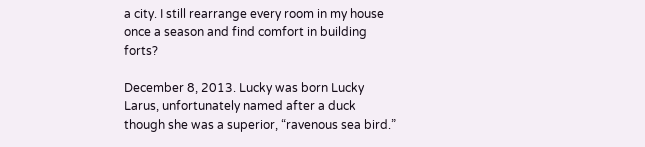a city. I still rearrange every room in my house once a season and find comfort in building forts?

December 8, 2013. Lucky was born Lucky Larus, unfortunately named after a duck though she was a superior, “ravenous sea bird.”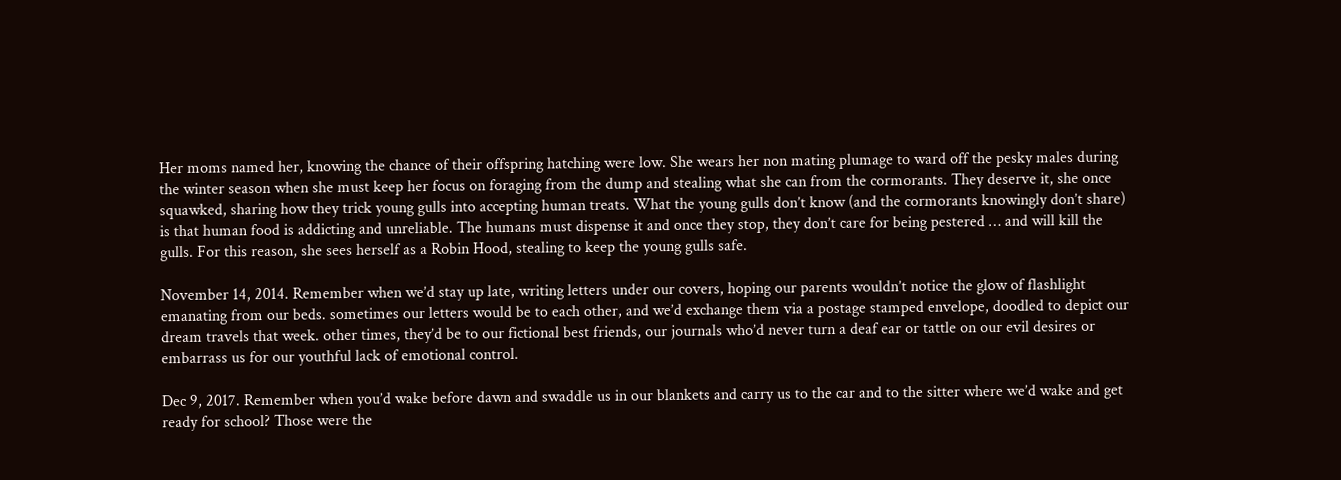Her moms named her, knowing the chance of their offspring hatching were low. She wears her non mating plumage to ward off the pesky males during the winter season when she must keep her focus on foraging from the dump and stealing what she can from the cormorants. They deserve it, she once squawked, sharing how they trick young gulls into accepting human treats. What the young gulls don’t know (and the cormorants knowingly don’t share) is that human food is addicting and unreliable. The humans must dispense it and once they stop, they don’t care for being pestered … and will kill the gulls. For this reason, she sees herself as a Robin Hood, stealing to keep the young gulls safe.

November 14, 2014. Remember when we’d stay up late, writing letters under our covers, hoping our parents wouldn’t notice the glow of flashlight emanating from our beds. sometimes our letters would be to each other, and we’d exchange them via a postage stamped envelope, doodled to depict our dream travels that week. other times, they’d be to our fictional best friends, our journals who’d never turn a deaf ear or tattle on our evil desires or embarrass us for our youthful lack of emotional control.

Dec 9, 2017. Remember when you’d wake before dawn and swaddle us in our blankets and carry us to the car and to the sitter where we’d wake and get ready for school? Those were the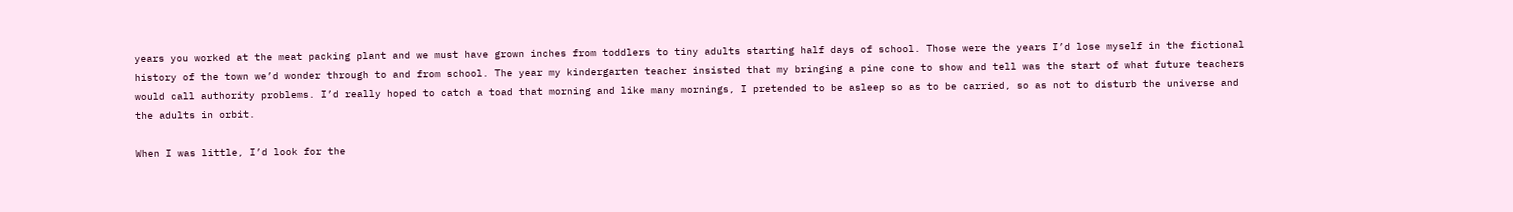years you worked at the meat packing plant and we must have grown inches from toddlers to tiny adults starting half days of school. Those were the years I’d lose myself in the fictional history of the town we’d wonder through to and from school. The year my kindergarten teacher insisted that my bringing a pine cone to show and tell was the start of what future teachers would call authority problems. I’d really hoped to catch a toad that morning and like many mornings, I pretended to be asleep so as to be carried, so as not to disturb the universe and the adults in orbit.

When I was little, I’d look for the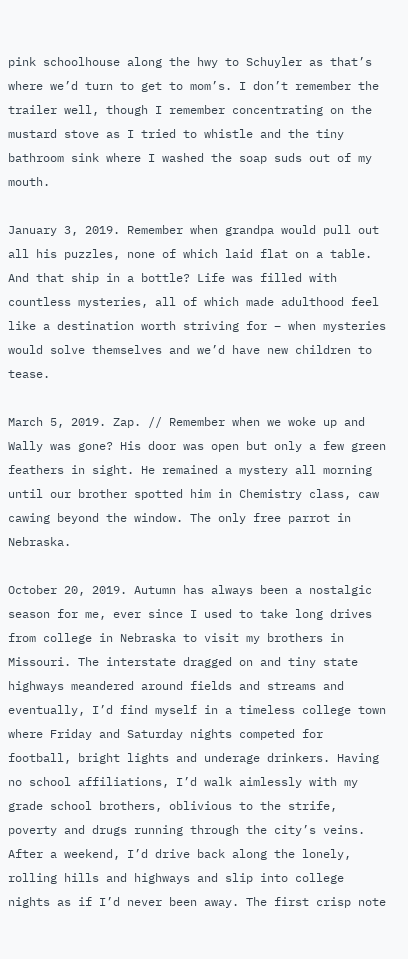pink schoolhouse along the hwy to Schuyler as that’s where we’d turn to get to mom’s. I don’t remember the trailer well, though I remember concentrating on the mustard stove as I tried to whistle and the tiny bathroom sink where I washed the soap suds out of my mouth.

January 3, 2019. Remember when grandpa would pull out all his puzzles, none of which laid flat on a table. And that ship in a bottle? Life was filled with countless mysteries, all of which made adulthood feel like a destination worth striving for – when mysteries would solve themselves and we’d have new children to tease.

March 5, 2019. Zap. // Remember when we woke up and Wally was gone? His door was open but only a few green feathers in sight. He remained a mystery all morning until our brother spotted him in Chemistry class, caw cawing beyond the window. The only free parrot in Nebraska.

October 20, 2019. Autumn has always been a nostalgic season for me, ever since I used to take long drives from college in Nebraska to visit my brothers in Missouri. The interstate dragged on and tiny state highways meandered around fields and streams and eventually, I’d find myself in a timeless college town where Friday and Saturday nights competed for football, bright lights and underage drinkers. Having no school affiliations, I’d walk aimlessly with my grade school brothers, oblivious to the strife, poverty and drugs running through the city’s veins. After a weekend, I’d drive back along the lonely, rolling hills and highways and slip into college nights as if I’d never been away. The first crisp note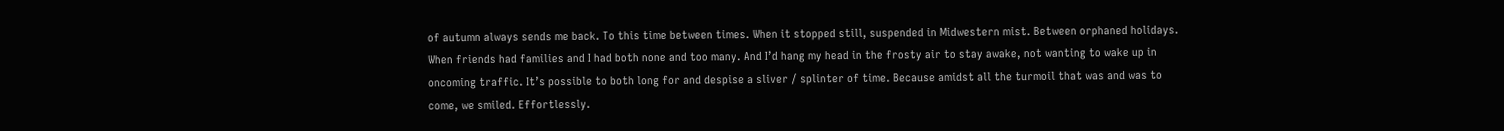of autumn always sends me back. To this time between times. When it stopped still, suspended in Midwestern mist. Between orphaned holidays. When friends had families and I had both none and too many. And I’d hang my head in the frosty air to stay awake, not wanting to wake up in oncoming traffic. It’s possible to both long for and despise a sliver / splinter of time. Because amidst all the turmoil that was and was to come, we smiled. Effortlessly.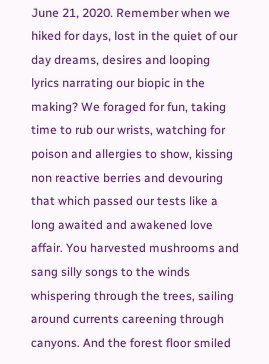June 21, 2020. Remember when we hiked for days, lost in the quiet of our day dreams, desires and looping lyrics narrating our biopic in the making? We foraged for fun, taking time to rub our wrists, watching for poison and allergies to show, kissing non reactive berries and devouring that which passed our tests like a long awaited and awakened love affair. You harvested mushrooms and sang silly songs to the winds whispering through the trees, sailing around currents careening through canyons. And the forest floor smiled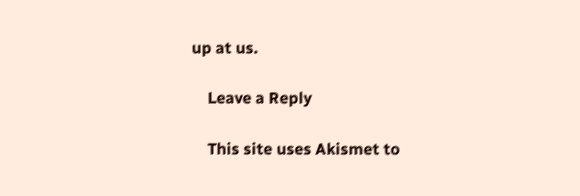up at us.

    Leave a Reply

    This site uses Akismet to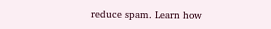reduce spam. Learn how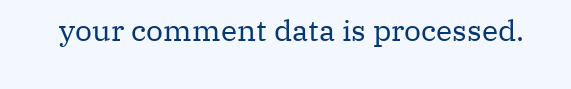your comment data is processed.